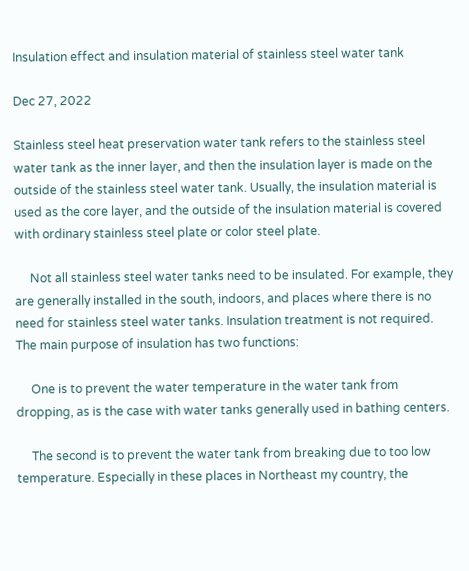Insulation effect and insulation material of stainless steel water tank

Dec 27, 2022

Stainless steel heat preservation water tank refers to the stainless steel water tank as the inner layer, and then the insulation layer is made on the outside of the stainless steel water tank. Usually, the insulation material is used as the core layer, and the outside of the insulation material is covered with ordinary stainless steel plate or color steel plate.

     Not all stainless steel water tanks need to be insulated. For example, they are generally installed in the south, indoors, and places where there is no need for stainless steel water tanks. Insulation treatment is not required. The main purpose of insulation has two functions:

     One is to prevent the water temperature in the water tank from dropping, as is the case with water tanks generally used in bathing centers.

     The second is to prevent the water tank from breaking due to too low temperature. Especially in these places in Northeast my country, the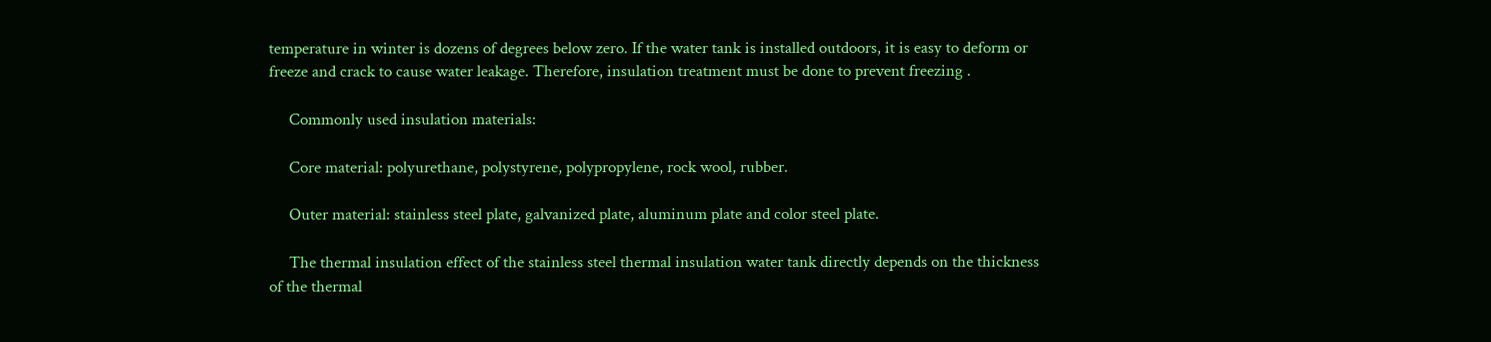temperature in winter is dozens of degrees below zero. If the water tank is installed outdoors, it is easy to deform or freeze and crack to cause water leakage. Therefore, insulation treatment must be done to prevent freezing .

     Commonly used insulation materials:

     Core material: polyurethane, polystyrene, polypropylene, rock wool, rubber.

     Outer material: stainless steel plate, galvanized plate, aluminum plate and color steel plate.

     The thermal insulation effect of the stainless steel thermal insulation water tank directly depends on the thickness of the thermal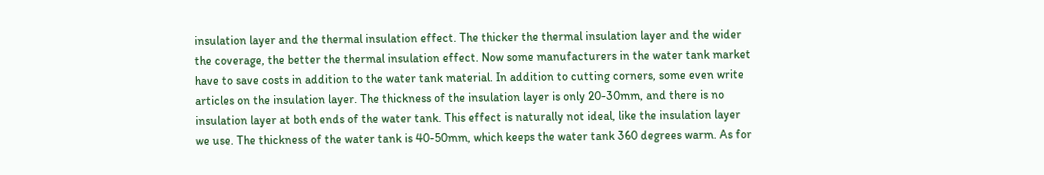insulation layer and the thermal insulation effect. The thicker the thermal insulation layer and the wider the coverage, the better the thermal insulation effect. Now some manufacturers in the water tank market have to save costs in addition to the water tank material. In addition to cutting corners, some even write articles on the insulation layer. The thickness of the insulation layer is only 20-30mm, and there is no insulation layer at both ends of the water tank. This effect is naturally not ideal, like the insulation layer we use. The thickness of the water tank is 40-50mm, which keeps the water tank 360 degrees warm. As for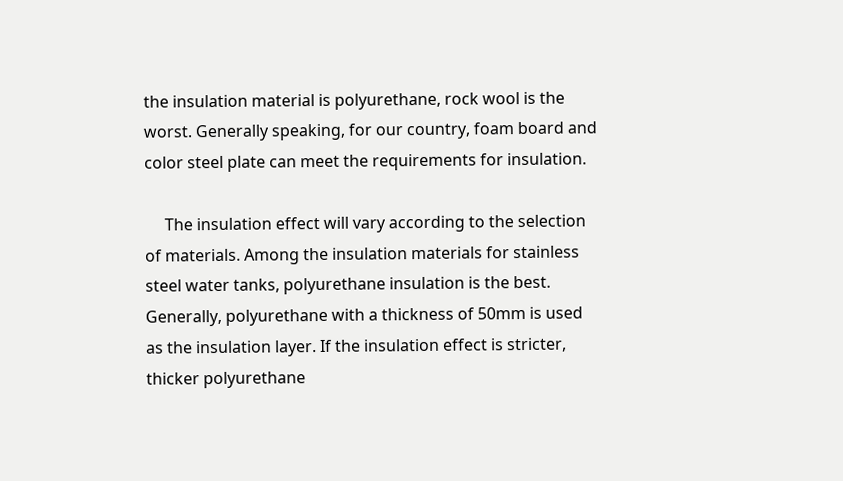the insulation material is polyurethane, rock wool is the worst. Generally speaking, for our country, foam board and color steel plate can meet the requirements for insulation.

     The insulation effect will vary according to the selection of materials. Among the insulation materials for stainless steel water tanks, polyurethane insulation is the best. Generally, polyurethane with a thickness of 50mm is used as the insulation layer. If the insulation effect is stricter, thicker polyurethane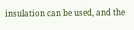insulation can be used, and the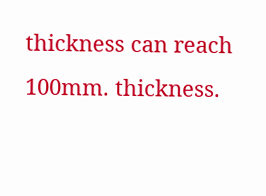thickness can reach 100mm. thickness.